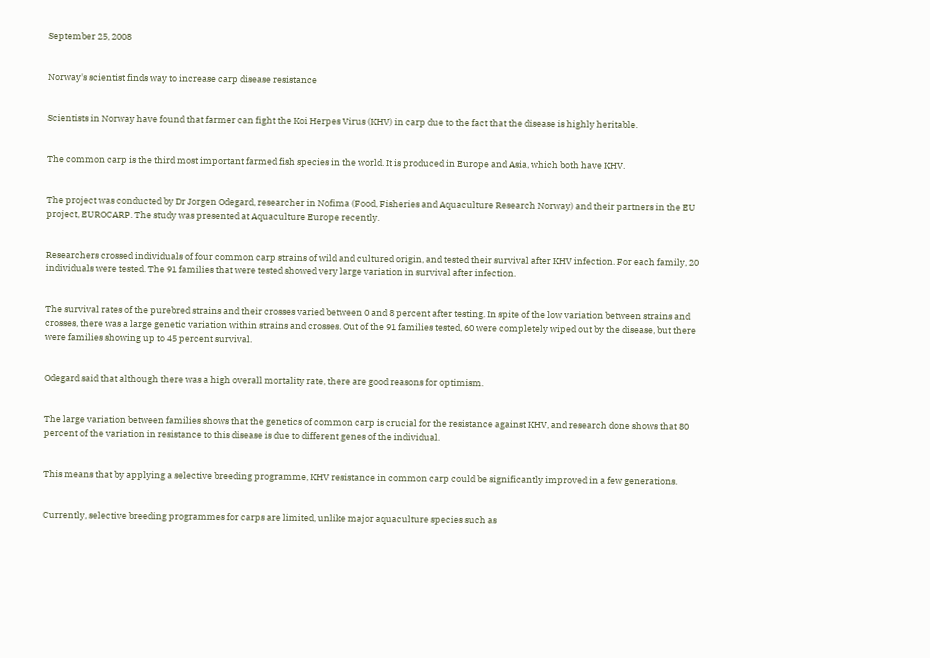September 25, 2008


Norway's scientist finds way to increase carp disease resistance


Scientists in Norway have found that farmer can fight the Koi Herpes Virus (KHV) in carp due to the fact that the disease is highly heritable.


The common carp is the third most important farmed fish species in the world. It is produced in Europe and Asia, which both have KHV.


The project was conducted by Dr Jorgen Odegard, researcher in Nofima (Food, Fisheries and Aquaculture Research Norway) and their partners in the EU project, EUROCARP. The study was presented at Aquaculture Europe recently.


Researchers crossed individuals of four common carp strains of wild and cultured origin, and tested their survival after KHV infection. For each family, 20 individuals were tested. The 91 families that were tested showed very large variation in survival after infection.


The survival rates of the purebred strains and their crosses varied between 0 and 8 percent after testing. In spite of the low variation between strains and crosses, there was a large genetic variation within strains and crosses. Out of the 91 families tested, 60 were completely wiped out by the disease, but there were families showing up to 45 percent survival.


Odegard said that although there was a high overall mortality rate, there are good reasons for optimism.


The large variation between families shows that the genetics of common carp is crucial for the resistance against KHV, and research done shows that 80 percent of the variation in resistance to this disease is due to different genes of the individual.


This means that by applying a selective breeding programme, KHV resistance in common carp could be significantly improved in a few generations.


Currently, selective breeding programmes for carps are limited, unlike major aquaculture species such as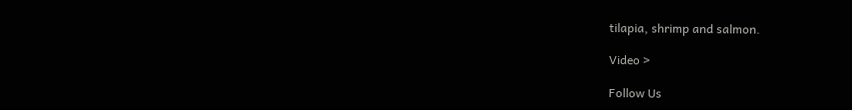tilapia, shrimp and salmon.

Video >

Follow Us